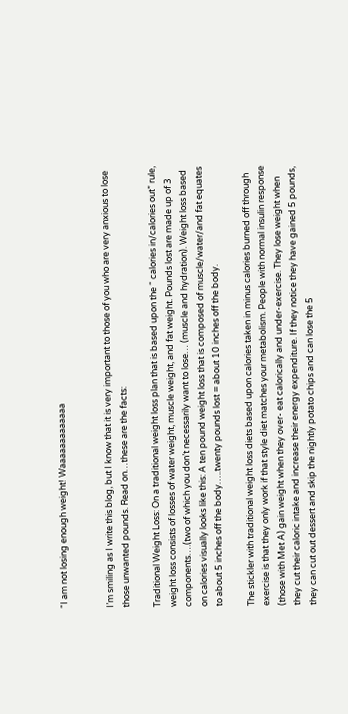“I am not losing enough weight! Waaaaaaaaaaaaa


I’m smiling as I write this blog, but I know that it is very important to those of you who are very anxious to lose those unwanted pounds. Read on…these are the facts:

Traditional Weight Loss: On a traditional weight loss plan that is based upon the “ calories in/calories out” rule, weight loss consists of losses of water weight, muscle weight, and fat weight. Pounds lost are made up of 3 components….(two of which you don’t necessarily want to lose… (muscle and hydration). Weight loss based on calories visually looks like this: A ten pound weight loss that is composed of muscle/water/and fat equates to about 5 inches off the body…..twenty pounds lost = about 10 inches off the body.

The stickler with traditional weight loss diets based upon calories taken in minus calories burned off through exercise is that they only work if that style diet matches your metabolism. People with normal insulin response (those with Met A) gain weight when they over- eat calorically and under-exercise. They lose weight when they cut their caloric intake and increase their energy expenditure. If they notice they have gained 5 pounds, they can cut out dessert and skip the nightly potato chips and can lose the 5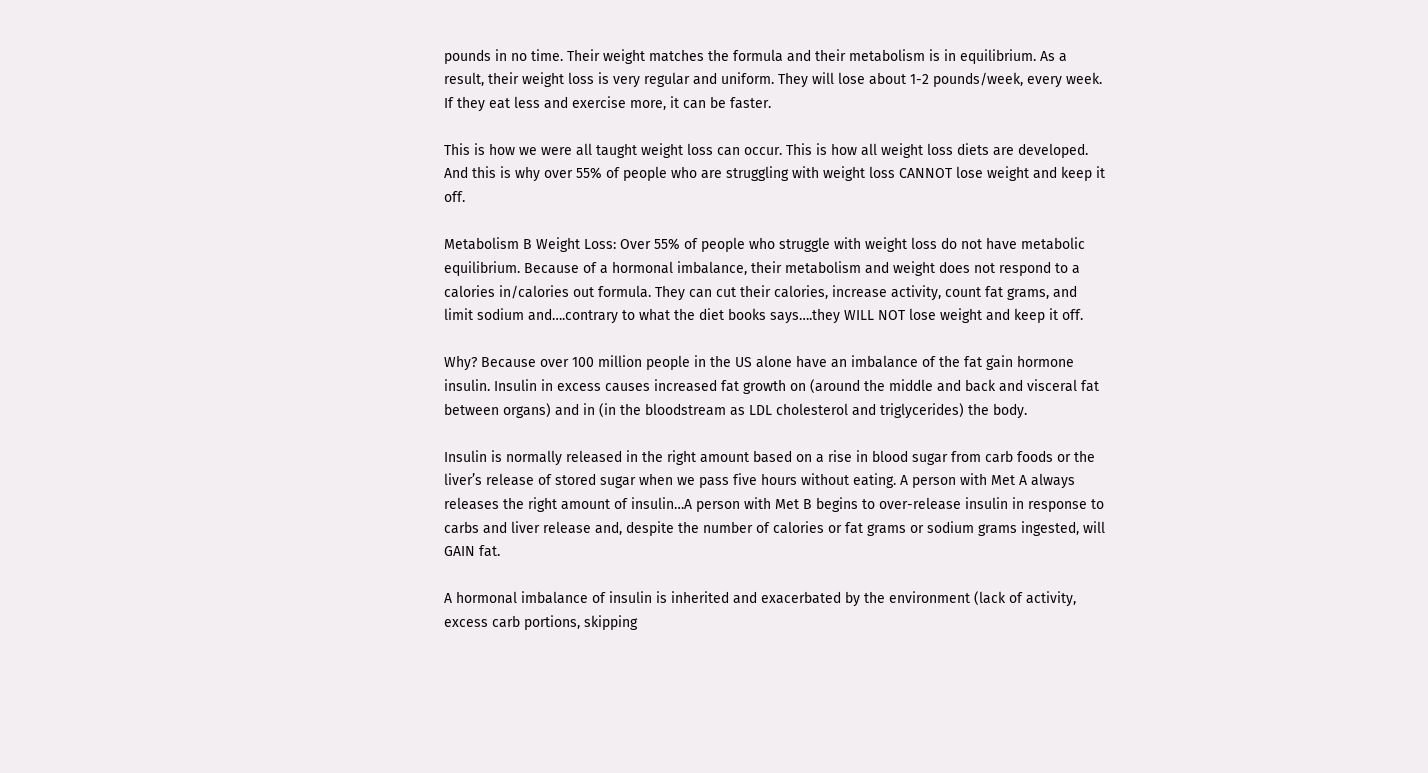pounds in no time. Their weight matches the formula and their metabolism is in equilibrium. As a result, their weight loss is very regular and uniform. They will lose about 1-2 pounds/week, every week. If they eat less and exercise more, it can be faster.

This is how we were all taught weight loss can occur. This is how all weight loss diets are developed. And this is why over 55% of people who are struggling with weight loss CANNOT lose weight and keep it off.

Metabolism B Weight Loss: Over 55% of people who struggle with weight loss do not have metabolic equilibrium. Because of a hormonal imbalance, their metabolism and weight does not respond to a calories in/calories out formula. They can cut their calories, increase activity, count fat grams, and limit sodium and….contrary to what the diet books says….they WILL NOT lose weight and keep it off.

Why? Because over 100 million people in the US alone have an imbalance of the fat gain hormone insulin. Insulin in excess causes increased fat growth on (around the middle and back and visceral fat between organs) and in (in the bloodstream as LDL cholesterol and triglycerides) the body.

Insulin is normally released in the right amount based on a rise in blood sugar from carb foods or the liver’s release of stored sugar when we pass five hours without eating. A person with Met A always releases the right amount of insulin…A person with Met B begins to over-release insulin in response to carbs and liver release and, despite the number of calories or fat grams or sodium grams ingested, will GAIN fat.

A hormonal imbalance of insulin is inherited and exacerbated by the environment (lack of activity, excess carb portions, skipping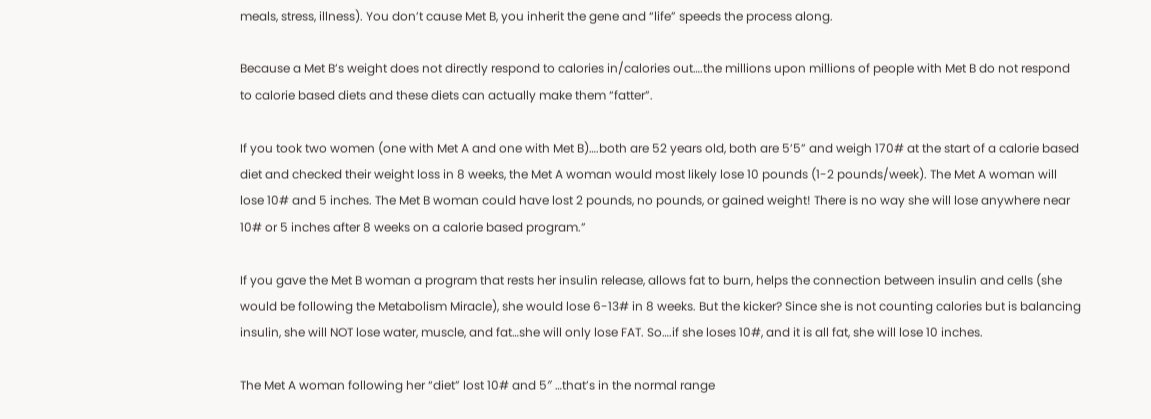meals, stress, illness). You don’t cause Met B, you inherit the gene and “life” speeds the process along.

Because a Met B’s weight does not directly respond to calories in/calories out….the millions upon millions of people with Met B do not respond to calorie based diets and these diets can actually make them “fatter”.

If you took two women (one with Met A and one with Met B)….both are 52 years old, both are 5’5” and weigh 170# at the start of a calorie based diet and checked their weight loss in 8 weeks, the Met A woman would most likely lose 10 pounds (1-2 pounds/week). The Met A woman will lose 10# and 5 inches. The Met B woman could have lost 2 pounds, no pounds, or gained weight! There is no way she will lose anywhere near 10# or 5 inches after 8 weeks on a calorie based program.”

If you gave the Met B woman a program that rests her insulin release, allows fat to burn, helps the connection between insulin and cells (she would be following the Metabolism Miracle), she would lose 6-13# in 8 weeks. But the kicker? Since she is not counting calories but is balancing insulin, she will NOT lose water, muscle, and fat…she will only lose FAT. So….if she loses 10#, and it is all fat, she will lose 10 inches.

The Met A woman following her “diet” lost 10# and 5″ …that’s in the normal range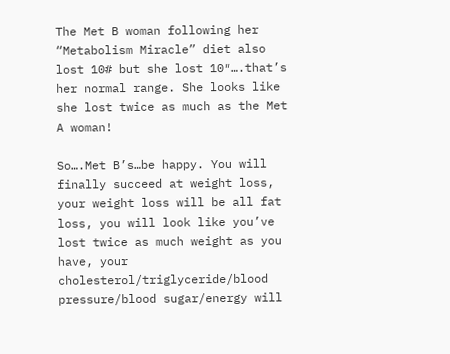The Met B woman following her “Metabolism Miracle” diet also lost 10# but she lost 10″….that’s her normal range. She looks like she lost twice as much as the Met A woman!

So….Met B’s…be happy. You will finally succeed at weight loss, your weight loss will be all fat loss, you will look like you’ve lost twice as much weight as you have, your cholesterol/triglyceride/blood pressure/blood sugar/energy will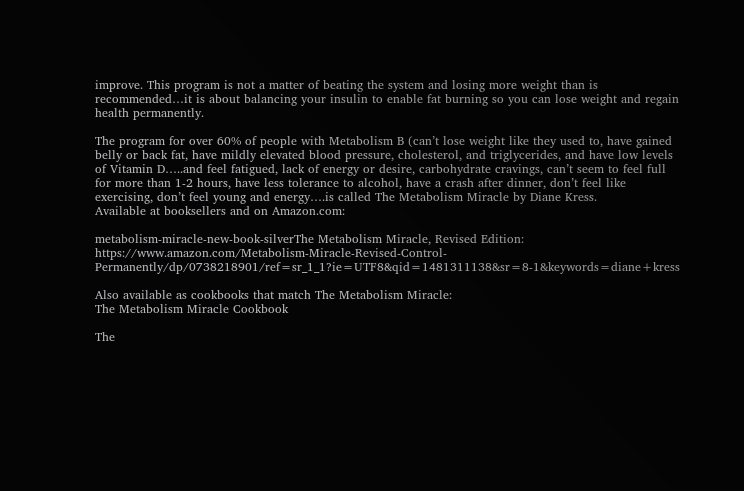improve. This program is not a matter of beating the system and losing more weight than is recommended…it is about balancing your insulin to enable fat burning so you can lose weight and regain health permanently.

The program for over 60% of people with Metabolism B (can’t lose weight like they used to, have gained belly or back fat, have mildly elevated blood pressure, cholesterol, and triglycerides, and have low levels of Vitamin D…..and feel fatigued, lack of energy or desire, carbohydrate cravings, can’t seem to feel full for more than 1-2 hours, have less tolerance to alcohol, have a crash after dinner, don’t feel like exercising, don’t feel young and energy….is called The Metabolism Miracle by Diane Kress.
Available at booksellers and on Amazon.com:

metabolism-miracle-new-book-silverThe Metabolism Miracle, Revised Edition: https://www.amazon.com/Metabolism-Miracle-Revised-Control-Permanently/dp/0738218901/ref=sr_1_1?ie=UTF8&qid=1481311138&sr=8-1&keywords=diane+kress

Also available as cookbooks that match The Metabolism Miracle:
The Metabolism Miracle Cookbook

The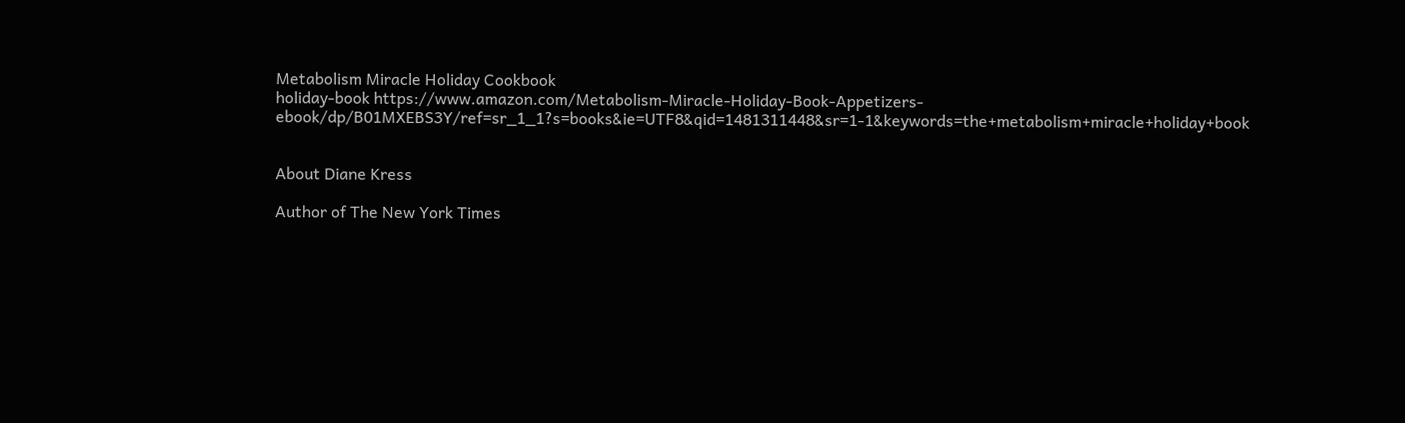Metabolism Miracle Holiday Cookbook
holiday-book https://www.amazon.com/Metabolism-Miracle-Holiday-Book-Appetizers-ebook/dp/B01MXEBS3Y/ref=sr_1_1?s=books&ie=UTF8&qid=1481311448&sr=1-1&keywords=the+metabolism+miracle+holiday+book


About Diane Kress

Author of The New York Times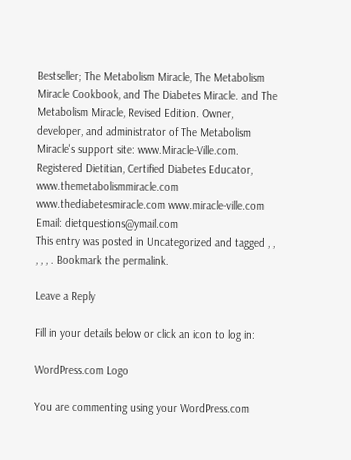Bestseller; The Metabolism Miracle, The Metabolism Miracle Cookbook, and The Diabetes Miracle. and The Metabolism Miracle, Revised Edition. Owner, developer, and administrator of The Metabolism Miracle's support site: www.Miracle-Ville.com. Registered Dietitian, Certified Diabetes Educator, www.themetabolismmiracle.com www.thediabetesmiracle.com www.miracle-ville.com Email: dietquestions@ymail.com
This entry was posted in Uncategorized and tagged , , , , , . Bookmark the permalink.

Leave a Reply

Fill in your details below or click an icon to log in:

WordPress.com Logo

You are commenting using your WordPress.com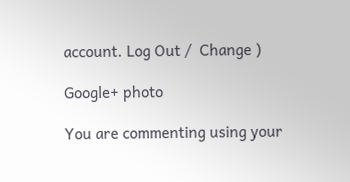account. Log Out /  Change )

Google+ photo

You are commenting using your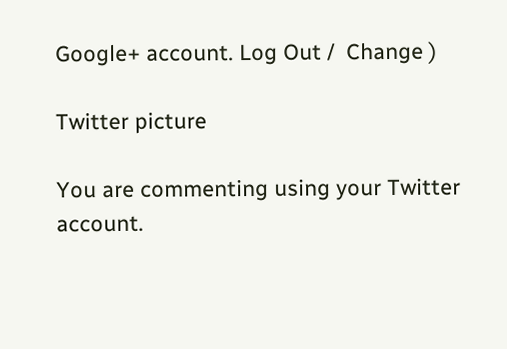Google+ account. Log Out /  Change )

Twitter picture

You are commenting using your Twitter account.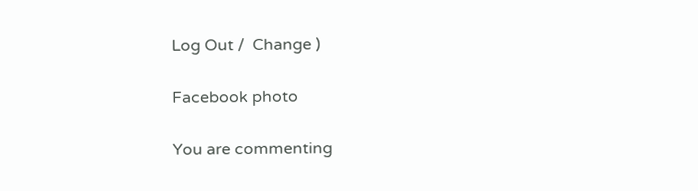Log Out /  Change )

Facebook photo

You are commenting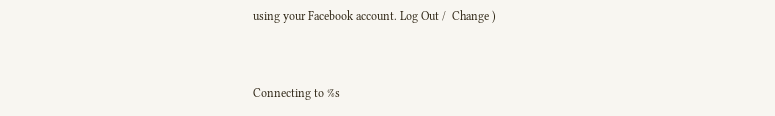using your Facebook account. Log Out /  Change )


Connecting to %s